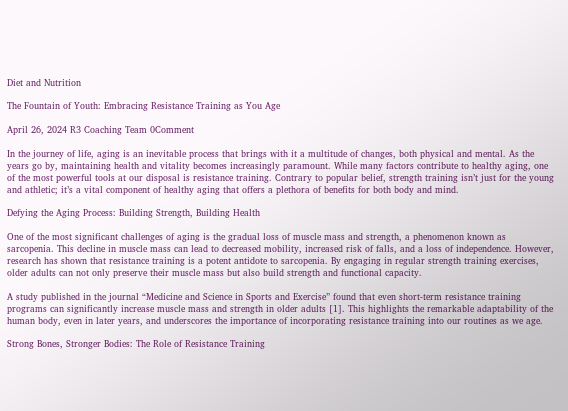Diet and Nutrition

The Fountain of Youth: Embracing Resistance Training as You Age

April 26, 2024 R3 Coaching Team 0Comment

In the journey of life, aging is an inevitable process that brings with it a multitude of changes, both physical and mental. As the years go by, maintaining health and vitality becomes increasingly paramount. While many factors contribute to healthy aging, one of the most powerful tools at our disposal is resistance training. Contrary to popular belief, strength training isn’t just for the young and athletic; it’s a vital component of healthy aging that offers a plethora of benefits for both body and mind.

Defying the Aging Process: Building Strength, Building Health

One of the most significant challenges of aging is the gradual loss of muscle mass and strength, a phenomenon known as sarcopenia. This decline in muscle mass can lead to decreased mobility, increased risk of falls, and a loss of independence. However, research has shown that resistance training is a potent antidote to sarcopenia. By engaging in regular strength training exercises, older adults can not only preserve their muscle mass but also build strength and functional capacity.

A study published in the journal “Medicine and Science in Sports and Exercise” found that even short-term resistance training programs can significantly increase muscle mass and strength in older adults [1]. This highlights the remarkable adaptability of the human body, even in later years, and underscores the importance of incorporating resistance training into our routines as we age.

Strong Bones, Stronger Bodies: The Role of Resistance Training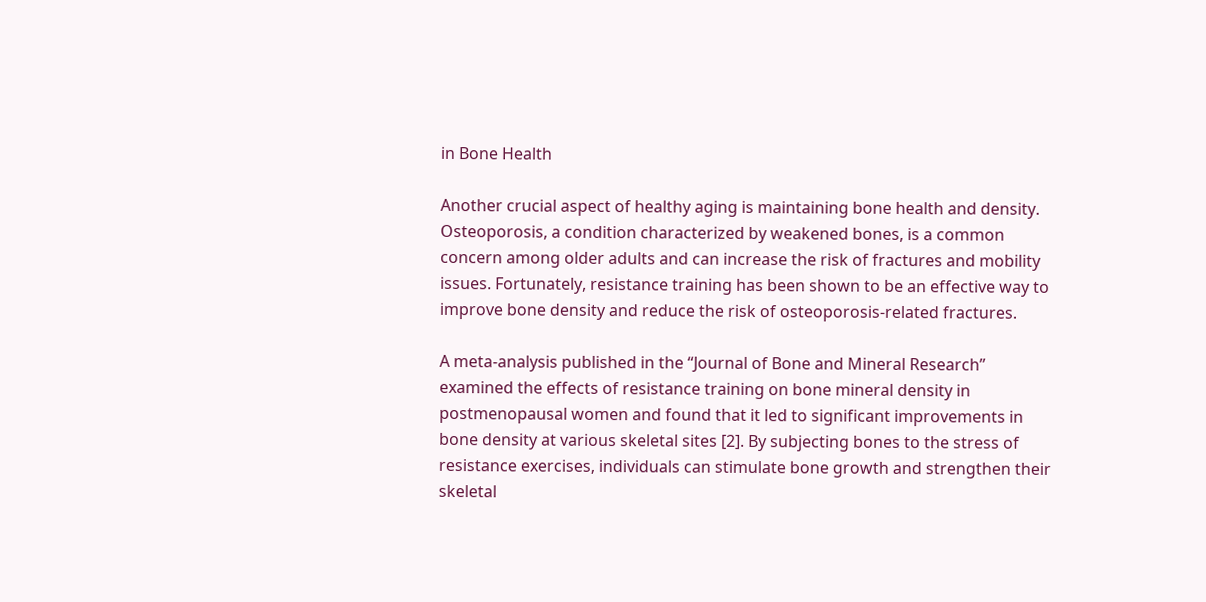in Bone Health

Another crucial aspect of healthy aging is maintaining bone health and density. Osteoporosis, a condition characterized by weakened bones, is a common concern among older adults and can increase the risk of fractures and mobility issues. Fortunately, resistance training has been shown to be an effective way to improve bone density and reduce the risk of osteoporosis-related fractures.

A meta-analysis published in the “Journal of Bone and Mineral Research” examined the effects of resistance training on bone mineral density in postmenopausal women and found that it led to significant improvements in bone density at various skeletal sites [2]. By subjecting bones to the stress of resistance exercises, individuals can stimulate bone growth and strengthen their skeletal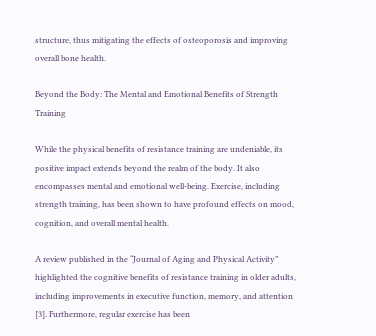structure, thus mitigating the effects of osteoporosis and improving overall bone health.

Beyond the Body: The Mental and Emotional Benefits of Strength Training

While the physical benefits of resistance training are undeniable, its positive impact extends beyond the realm of the body. It also encompasses mental and emotional well-being. Exercise, including strength training, has been shown to have profound effects on mood, cognition, and overall mental health.

A review published in the “Journal of Aging and Physical Activity” highlighted the cognitive benefits of resistance training in older adults, including improvements in executive function, memory, and attention [3]. Furthermore, regular exercise has been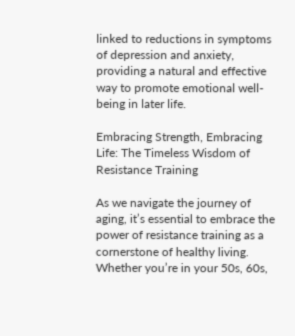linked to reductions in symptoms of depression and anxiety, providing a natural and effective way to promote emotional well-being in later life.

Embracing Strength, Embracing Life: The Timeless Wisdom of Resistance Training

As we navigate the journey of aging, it’s essential to embrace the power of resistance training as a cornerstone of healthy living. Whether you’re in your 50s, 60s,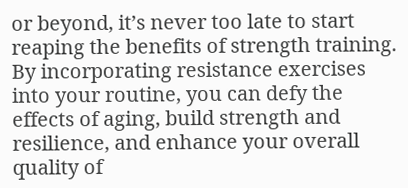or beyond, it’s never too late to start reaping the benefits of strength training. By incorporating resistance exercises into your routine, you can defy the effects of aging, build strength and resilience, and enhance your overall quality of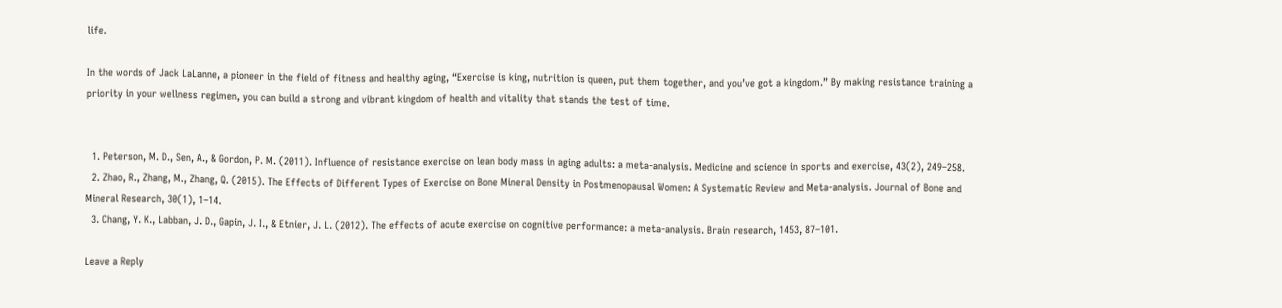life.

In the words of Jack LaLanne, a pioneer in the field of fitness and healthy aging, “Exercise is king, nutrition is queen, put them together, and you’ve got a kingdom.” By making resistance training a priority in your wellness regimen, you can build a strong and vibrant kingdom of health and vitality that stands the test of time.


  1. Peterson, M. D., Sen, A., & Gordon, P. M. (2011). Influence of resistance exercise on lean body mass in aging adults: a meta-analysis. Medicine and science in sports and exercise, 43(2), 249–258.
  2. Zhao, R., Zhang, M., Zhang, Q. (2015). The Effects of Different Types of Exercise on Bone Mineral Density in Postmenopausal Women: A Systematic Review and Meta-analysis. Journal of Bone and Mineral Research, 30(1), 1–14.
  3. Chang, Y. K., Labban, J. D., Gapin, J. I., & Etnier, J. L. (2012). The effects of acute exercise on cognitive performance: a meta-analysis. Brain research, 1453, 87–101.

Leave a Reply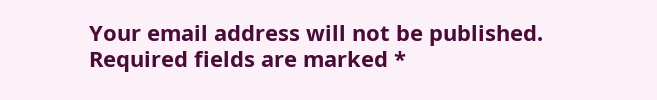Your email address will not be published. Required fields are marked *